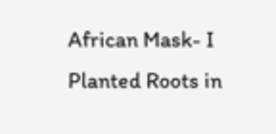African Mask- I Planted Roots in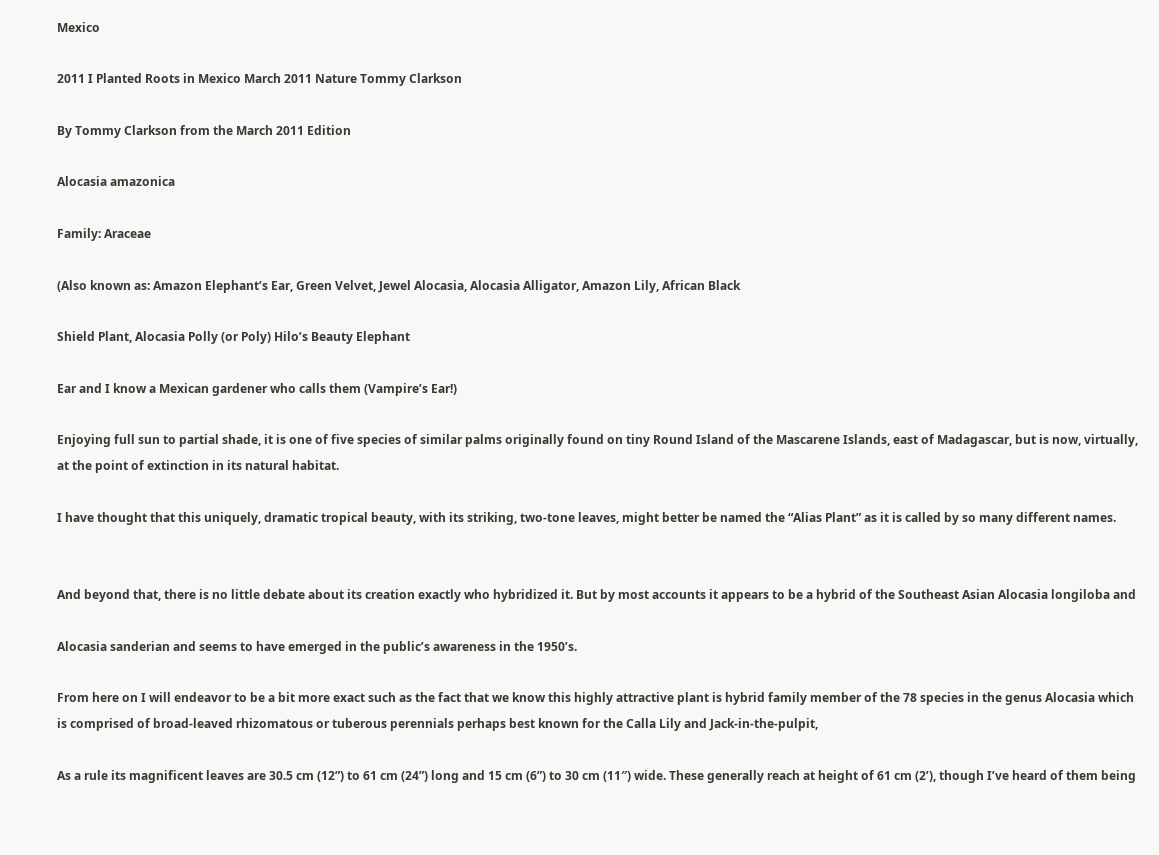Mexico

2011 I Planted Roots in Mexico March 2011 Nature Tommy Clarkson

By Tommy Clarkson from the March 2011 Edition

Alocasia amazonica

Family: Araceae

(Also known as: Amazon Elephant’s Ear, Green Velvet, Jewel Alocasia, Alocasia Alligator, Amazon Lily, African Black

Shield Plant, Alocasia Polly (or Poly) Hilo’s Beauty Elephant

Ear and I know a Mexican gardener who calls them (Vampire’s Ear!)

Enjoying full sun to partial shade, it is one of five species of similar palms originally found on tiny Round Island of the Mascarene Islands, east of Madagascar, but is now, virtually, at the point of extinction in its natural habitat.

I have thought that this uniquely, dramatic tropical beauty, with its striking, two-tone leaves, might better be named the “Alias Plant” as it is called by so many different names.


And beyond that, there is no little debate about its creation exactly who hybridized it. But by most accounts it appears to be a hybrid of the Southeast Asian Alocasia longiloba and

Alocasia sanderian and seems to have emerged in the public’s awareness in the 1950’s.

From here on I will endeavor to be a bit more exact such as the fact that we know this highly attractive plant is hybrid family member of the 78 species in the genus Alocasia which is comprised of broad-leaved rhizomatous or tuberous perennials perhaps best known for the Calla Lily and Jack-in-the-pulpit,

As a rule its magnificent leaves are 30.5 cm (12”) to 61 cm (24”) long and 15 cm (6”) to 30 cm (11″) wide. These generally reach at height of 61 cm (2’), though I’ve heard of them being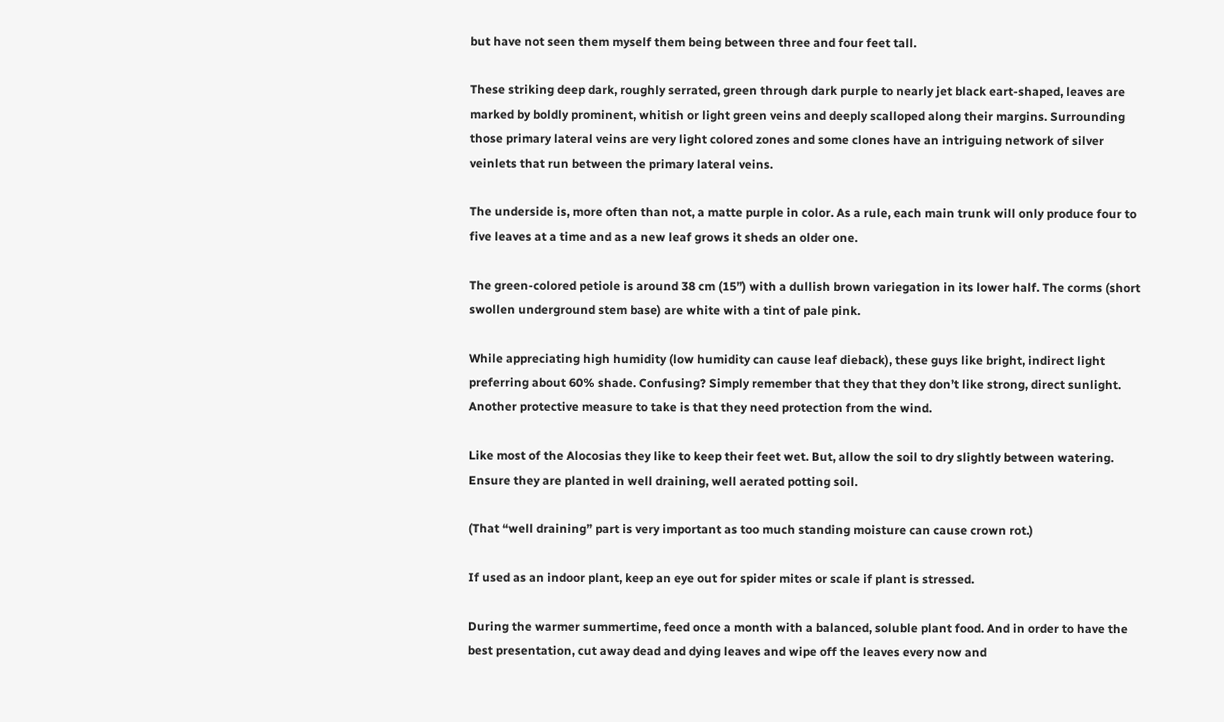but have not seen them myself them being between three and four feet tall.

These striking deep dark, roughly serrated, green through dark purple to nearly jet black eart-shaped, leaves are marked by boldly prominent, whitish or light green veins and deeply scalloped along their margins. Surrounding those primary lateral veins are very light colored zones and some clones have an intriguing network of silver veinlets that run between the primary lateral veins.

The underside is, more often than not, a matte purple in color. As a rule, each main trunk will only produce four to five leaves at a time and as a new leaf grows it sheds an older one.

The green-colored petiole is around 38 cm (15”) with a dullish brown variegation in its lower half. The corms (short swollen underground stem base) are white with a tint of pale pink.

While appreciating high humidity (low humidity can cause leaf dieback), these guys like bright, indirect light preferring about 60% shade. Confusing? Simply remember that they that they don’t like strong, direct sunlight. Another protective measure to take is that they need protection from the wind.

Like most of the Alocosias they like to keep their feet wet. But, allow the soil to dry slightly between watering. Ensure they are planted in well draining, well aerated potting soil.

(That “well draining” part is very important as too much standing moisture can cause crown rot.)

If used as an indoor plant, keep an eye out for spider mites or scale if plant is stressed.

During the warmer summertime, feed once a month with a balanced, soluble plant food. And in order to have the best presentation, cut away dead and dying leaves and wipe off the leaves every now and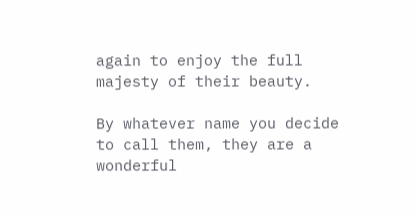again to enjoy the full majesty of their beauty.

By whatever name you decide to call them, they are a wonderful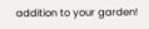addition to your garden!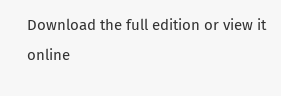Download the full edition or view it online